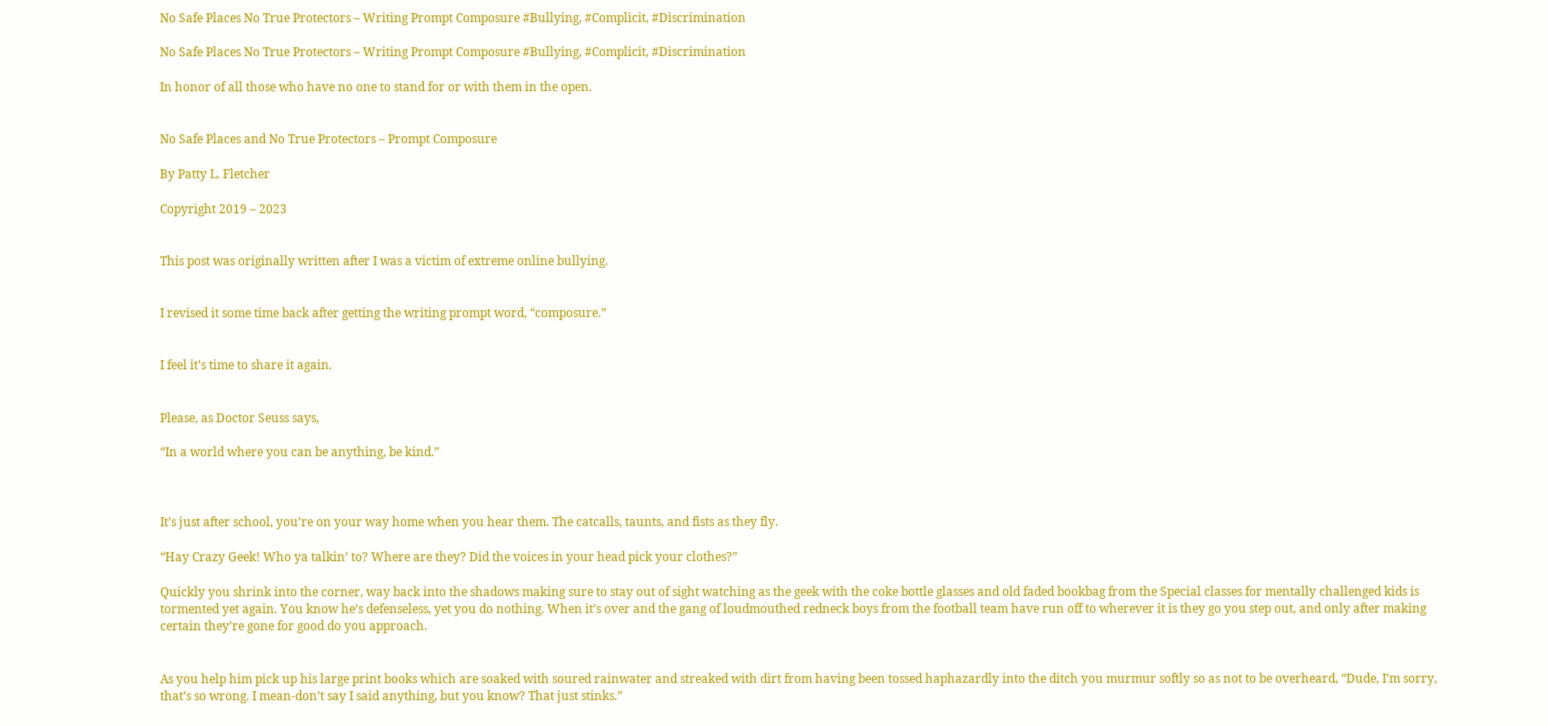No Safe Places No True Protectors – Writing Prompt Composure #Bullying, #Complicit, #Discrimination

No Safe Places No True Protectors – Writing Prompt Composure #Bullying, #Complicit, #Discrimination

In honor of all those who have no one to stand for or with them in the open.


No Safe Places and No True Protectors – Prompt Composure

By Patty L. Fletcher

Copyright 2019 – 2023


This post was originally written after I was a victim of extreme online bullying.


I revised it some time back after getting the writing prompt word, “composure.”


I feel it’s time to share it again.


Please, as Doctor Seuss says,

“In a world where you can be anything, be kind.”



It’s just after school, you’re on your way home when you hear them. The catcalls, taunts, and fists as they fly.

“Hay Crazy Geek! Who ya talkin’ to? Where are they? Did the voices in your head pick your clothes?”

Quickly you shrink into the corner, way back into the shadows making sure to stay out of sight watching as the geek with the coke bottle glasses and old faded bookbag from the Special classes for mentally challenged kids is tormented yet again. You know he’s defenseless, yet you do nothing. When it’s over and the gang of loudmouthed redneck boys from the football team have run off to wherever it is they go you step out, and only after making certain they’re gone for good do you approach.


As you help him pick up his large print books which are soaked with soured rainwater and streaked with dirt from having been tossed haphazardly into the ditch you murmur softly so as not to be overheard, “Dude, I’m sorry, that’s so wrong. I mean-don’t say I said anything, but you know? That just stinks.”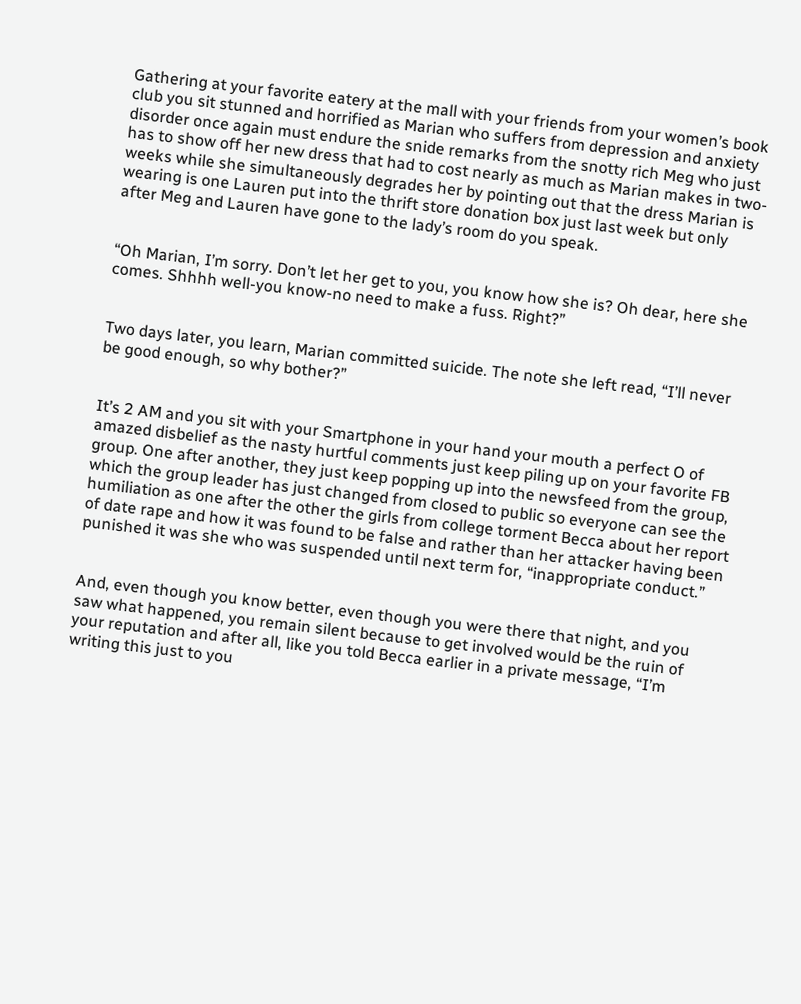Gathering at your favorite eatery at the mall with your friends from your women’s book club you sit stunned and horrified as Marian who suffers from depression and anxiety disorder once again must endure the snide remarks from the snotty rich Meg who just has to show off her new dress that had to cost nearly as much as Marian makes in two-weeks while she simultaneously degrades her by pointing out that the dress Marian is wearing is one Lauren put into the thrift store donation box just last week but only after Meg and Lauren have gone to the lady’s room do you speak.


“Oh Marian, I’m sorry. Don’t let her get to you, you know how she is? Oh dear, here she comes. Shhhh well-you know-no need to make a fuss. Right?”


Two days later, you learn, Marian committed suicide. The note she left read, “I’ll never be good enough, so why bother?”


It’s 2 AM and you sit with your Smartphone in your hand your mouth a perfect O of amazed disbelief as the nasty hurtful comments just keep piling up on your favorite FB group. One after another, they just keep popping up into the newsfeed from the group, which the group leader has just changed from closed to public so everyone can see the humiliation as one after the other the girls from college torment Becca about her report of date rape and how it was found to be false and rather than her attacker having been punished it was she who was suspended until next term for, “inappropriate conduct.”


And, even though you know better, even though you were there that night, and you saw what happened, you remain silent because to get involved would be the ruin of your reputation and after all, like you told Becca earlier in a private message, “I’m writing this just to you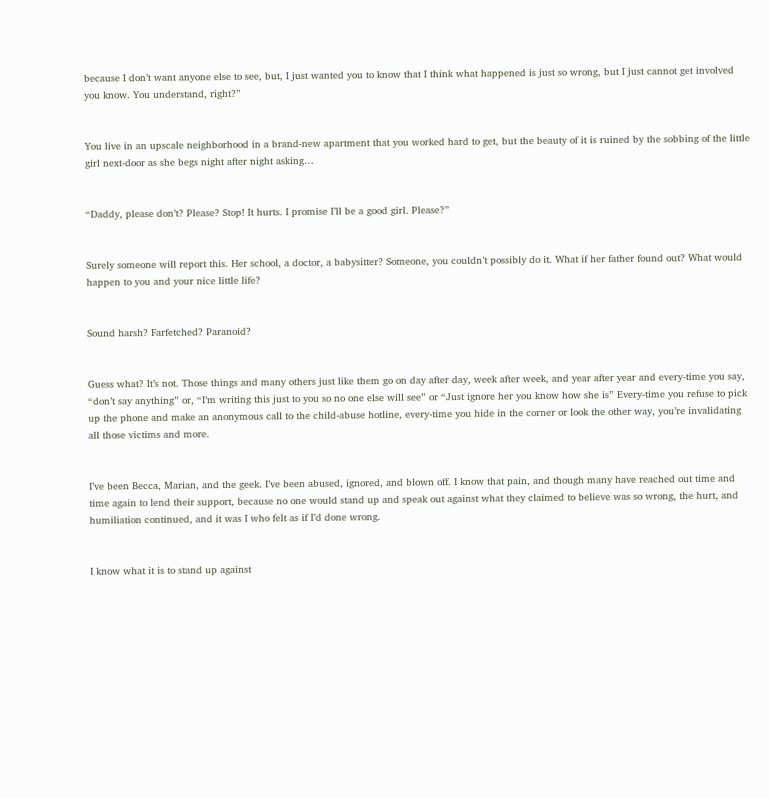because I don’t want anyone else to see, but, I just wanted you to know that I think what happened is just so wrong, but I just cannot get involved you know. You understand, right?”


You live in an upscale neighborhood in a brand-new apartment that you worked hard to get, but the beauty of it is ruined by the sobbing of the little girl next-door as she begs night after night asking…


“Daddy, please don’t? Please? Stop! It hurts. I promise I’ll be a good girl. Please?”


Surely someone will report this. Her school, a doctor, a babysitter? Someone, you couldn’t possibly do it. What if her father found out? What would happen to you and your nice little life?


Sound harsh? Farfetched? Paranoid?


Guess what? It’s not. Those things and many others just like them go on day after day, week after week, and year after year and every-time you say, “don’t say anything” or, “I’m writing this just to you so no one else will see” or “Just ignore her you know how she is” Every-time you refuse to pick up the phone and make an anonymous call to the child-abuse hotline, every-time you hide in the corner or look the other way, you’re invalidating all those victims and more.


I’ve been Becca, Marian, and the geek. I’ve been abused, ignored, and blown off. I know that pain, and though many have reached out time and time again to lend their support, because no one would stand up and speak out against what they claimed to believe was so wrong, the hurt, and humiliation continued, and it was I who felt as if I’d done wrong.


I know what it is to stand up against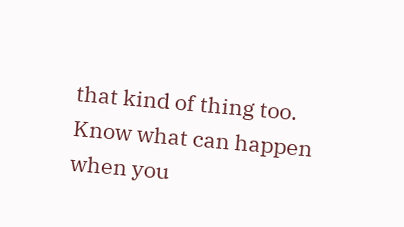that kind of thing too. Know what can happen when you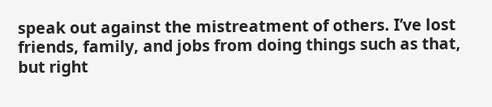speak out against the mistreatment of others. I’ve lost friends, family, and jobs from doing things such as that, but right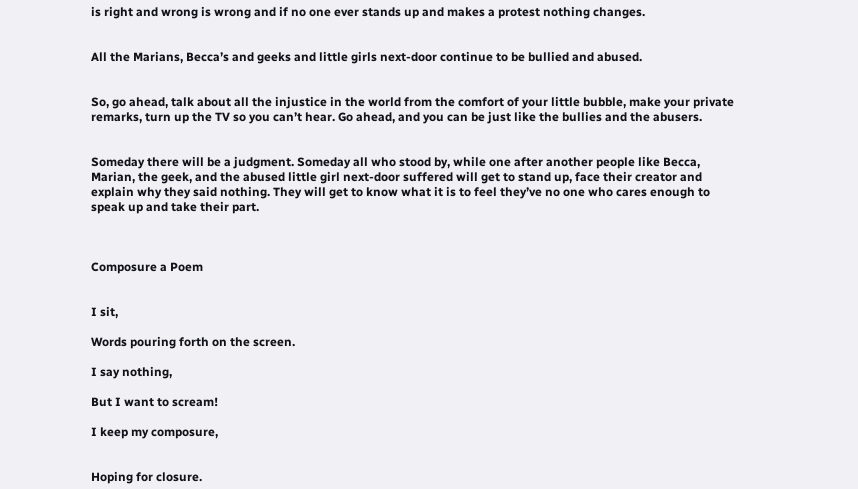is right and wrong is wrong and if no one ever stands up and makes a protest nothing changes.


All the Marians, Becca’s and geeks and little girls next-door continue to be bullied and abused.


So, go ahead, talk about all the injustice in the world from the comfort of your little bubble, make your private remarks, turn up the TV so you can’t hear. Go ahead, and you can be just like the bullies and the abusers.


Someday there will be a judgment. Someday all who stood by, while one after another people like Becca, Marian, the geek, and the abused little girl next-door suffered will get to stand up, face their creator and explain why they said nothing. They will get to know what it is to feel they’ve no one who cares enough to speak up and take their part.



Composure a Poem


I sit,

Words pouring forth on the screen.

I say nothing,

But I want to scream!

I keep my composure,


Hoping for closure.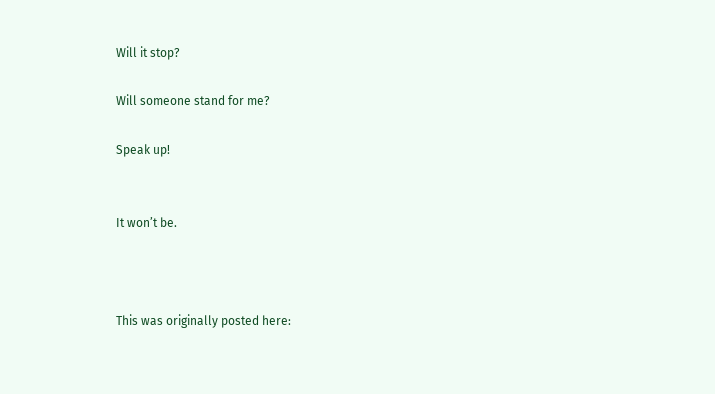Will it stop?

Will someone stand for me?

Speak up!


It won’t be.



This was originally posted here: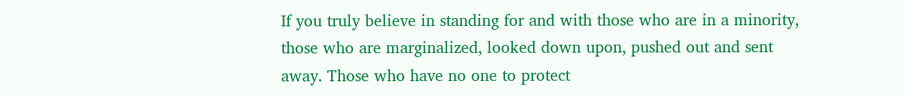If you truly believe in standing for and with those who are in a minority, those who are marginalized, looked down upon, pushed out and sent away. Those who have no one to protect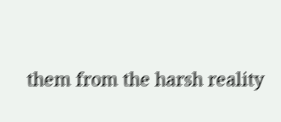them from the harsh reality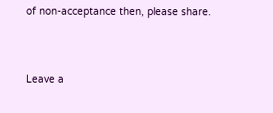of non-acceptance then, please share.



Leave a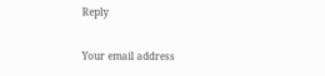Reply

Your email address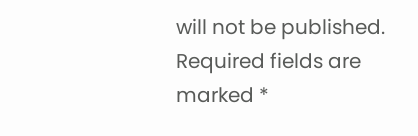will not be published. Required fields are marked *